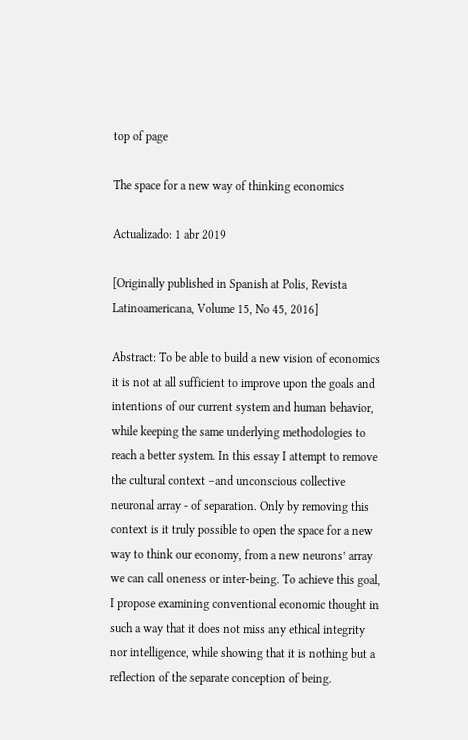top of page

The space for a new way of thinking economics

Actualizado: 1 abr 2019

[Originally published in Spanish at Polis, Revista Latinoamericana, Volume 15, No 45, 2016]

Abstract: To be able to build a new vision of economics it is not at all sufficient to improve upon the goals and intentions of our current system and human behavior, while keeping the same underlying methodologies to reach a better system. In this essay I attempt to remove the cultural context –and unconscious collective neuronal array - of separation. Only by removing this context is it truly possible to open the space for a new way to think our economy, from a new neurons’ array we can call oneness or inter-being. To achieve this goal, I propose examining conventional economic thought in such a way that it does not miss any ethical integrity nor intelligence, while showing that it is nothing but a reflection of the separate conception of being.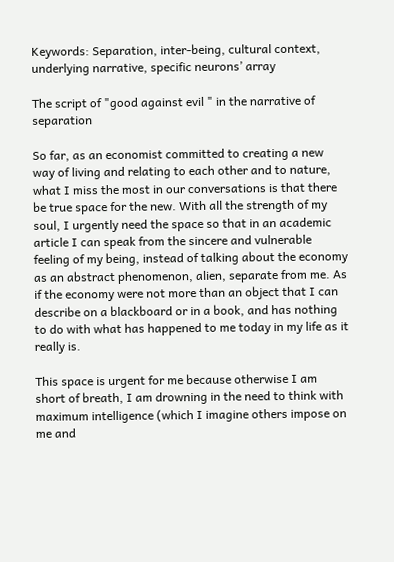Keywords: Separation, inter-being, cultural context, underlying narrative, specific neurons’ array

The script of "good against evil " in the narrative of separation

So far, as an economist committed to creating a new way of living and relating to each other and to nature, what I miss the most in our conversations is that there be true space for the new. With all the strength of my soul, I urgently need the space so that in an academic article I can speak from the sincere and vulnerable feeling of my being, instead of talking about the economy as an abstract phenomenon, alien, separate from me. As if the economy were not more than an object that I can describe on a blackboard or in a book, and has nothing to do with what has happened to me today in my life as it really is.

This space is urgent for me because otherwise I am short of breath, I am drowning in the need to think with maximum intelligence (which I imagine others impose on me and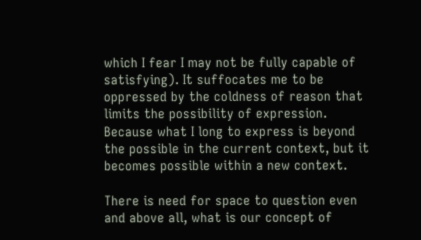which I fear I may not be fully capable of satisfying). It suffocates me to be oppressed by the coldness of reason that limits the possibility of expression. Because what I long to express is beyond the possible in the current context, but it becomes possible within a new context.

There is need for space to question even and above all, what is our concept of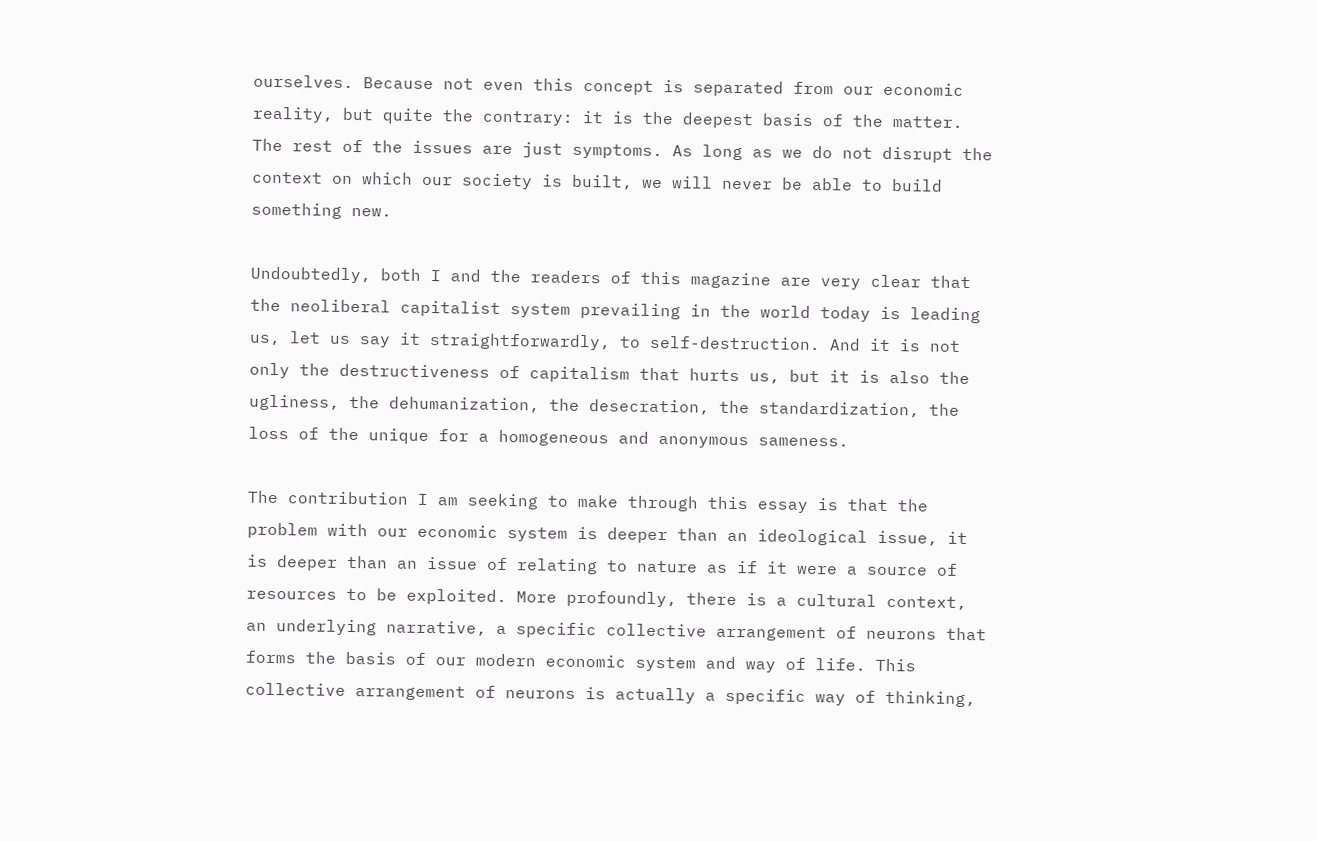ourselves. Because not even this concept is separated from our economic reality, but quite the contrary: it is the deepest basis of the matter. The rest of the issues are just symptoms. As long as we do not disrupt the context on which our society is built, we will never be able to build something new.

Undoubtedly, both I and the readers of this magazine are very clear that the neoliberal capitalist system prevailing in the world today is leading us, let us say it straightforwardly, to self-destruction. And it is not only the destructiveness of capitalism that hurts us, but it is also the ugliness, the dehumanization, the desecration, the standardization, the loss of the unique for a homogeneous and anonymous sameness.

The contribution I am seeking to make through this essay is that the problem with our economic system is deeper than an ideological issue, it is deeper than an issue of relating to nature as if it were a source of resources to be exploited. More profoundly, there is a cultural context, an underlying narrative, a specific collective arrangement of neurons that forms the basis of our modern economic system and way of life. This collective arrangement of neurons is actually a specific way of thinking,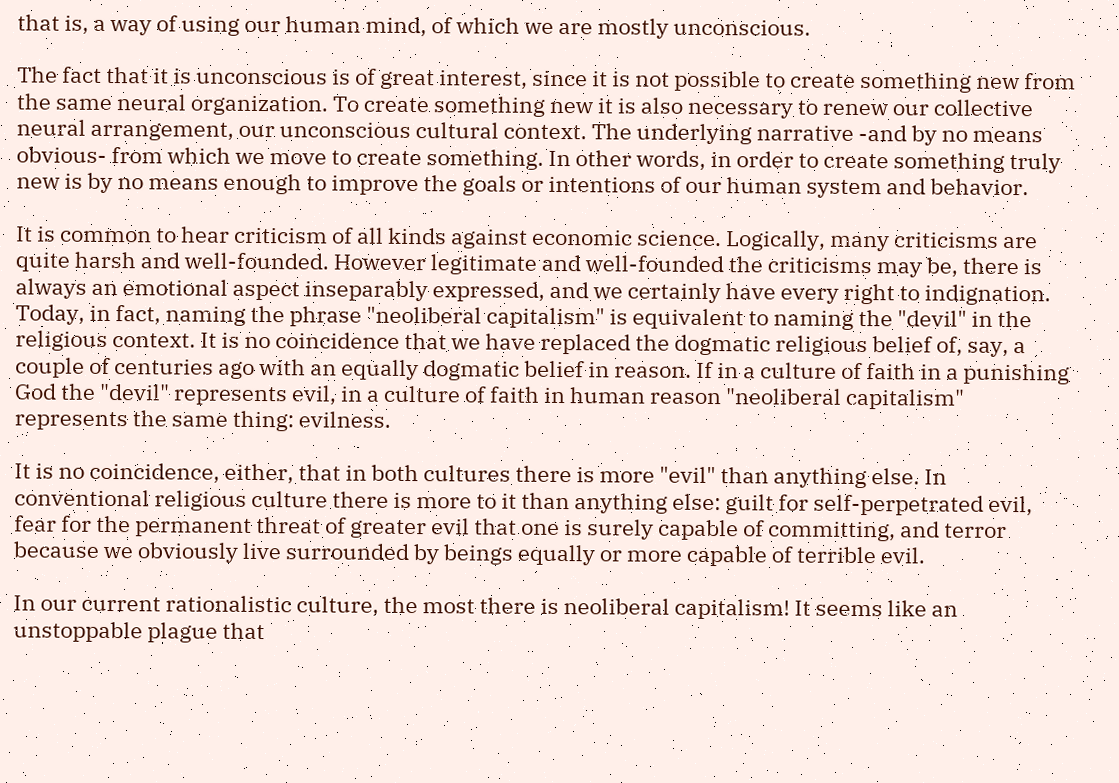that is, a way of using our human mind, of which we are mostly unconscious.

The fact that it is unconscious is of great interest, since it is not possible to create something new from the same neural organization. To create something new it is also necessary to renew our collective neural arrangement, our unconscious cultural context. The underlying narrative -and by no means obvious- from which we move to create something. In other words, in order to create something truly new is by no means enough to improve the goals or intentions of our human system and behavior.

It is common to hear criticism of all kinds against economic science. Logically, many criticisms are quite harsh and well-founded. However legitimate and well-founded the criticisms may be, there is always an emotional aspect inseparably expressed, and we certainly have every right to indignation. Today, in fact, naming the phrase "neoliberal capitalism" is equivalent to naming the "devil" in the religious context. It is no coincidence that we have replaced the dogmatic religious belief of, say, a couple of centuries ago with an equally dogmatic belief in reason. If in a culture of faith in a punishing God the "devil" represents evil, in a culture of faith in human reason "neoliberal capitalism" represents the same thing: evilness.

It is no coincidence, either, that in both cultures there is more "evil" than anything else. In conventional religious culture there is more to it than anything else: guilt for self-perpetrated evil, fear for the permanent threat of greater evil that one is surely capable of committing, and terror because we obviously live surrounded by beings equally or more capable of terrible evil.

In our current rationalistic culture, the most there is neoliberal capitalism! It seems like an unstoppable plague that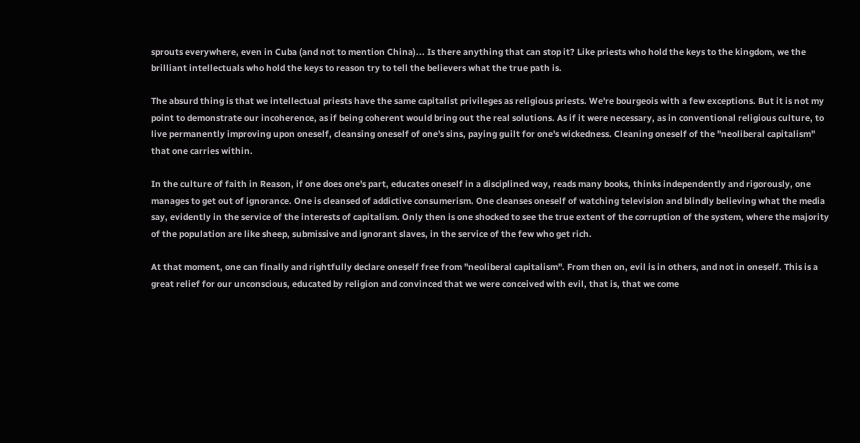sprouts everywhere, even in Cuba (and not to mention China)... Is there anything that can stop it? Like priests who hold the keys to the kingdom, we the brilliant intellectuals who hold the keys to reason try to tell the believers what the true path is.

The absurd thing is that we intellectual priests have the same capitalist privileges as religious priests. We're bourgeois with a few exceptions. But it is not my point to demonstrate our incoherence, as if being coherent would bring out the real solutions. As if it were necessary, as in conventional religious culture, to live permanently improving upon oneself, cleansing oneself of one's sins, paying guilt for one's wickedness. Cleaning oneself of the "neoliberal capitalism" that one carries within.

In the culture of faith in Reason, if one does one's part, educates oneself in a disciplined way, reads many books, thinks independently and rigorously, one manages to get out of ignorance. One is cleansed of addictive consumerism. One cleanses oneself of watching television and blindly believing what the media say, evidently in the service of the interests of capitalism. Only then is one shocked to see the true extent of the corruption of the system, where the majority of the population are like sheep, submissive and ignorant slaves, in the service of the few who get rich.

At that moment, one can finally and rightfully declare oneself free from "neoliberal capitalism". From then on, evil is in others, and not in oneself. This is a great relief for our unconscious, educated by religion and convinced that we were conceived with evil, that is, that we come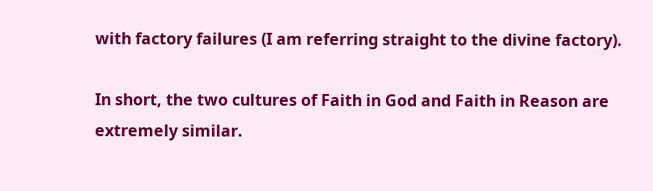with factory failures (I am referring straight to the divine factory).

In short, the two cultures of Faith in God and Faith in Reason are extremely similar.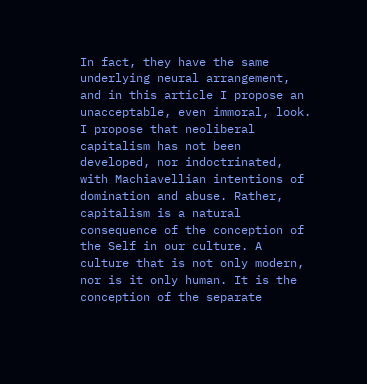In fact, they have the same underlying neural arrangement, and in this article I propose an unacceptable, even immoral, look. I propose that neoliberal capitalism has not been developed, nor indoctrinated, with Machiavellian intentions of domination and abuse. Rather, capitalism is a natural consequence of the conception of the Self in our culture. A culture that is not only modern, nor is it only human. It is the conception of the separate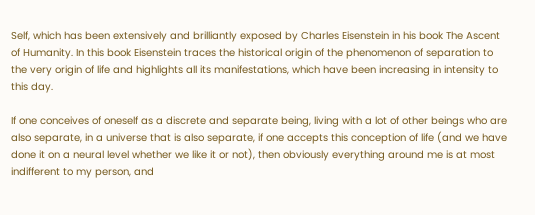Self, which has been extensively and brilliantly exposed by Charles Eisenstein in his book The Ascent of Humanity. In this book Eisenstein traces the historical origin of the phenomenon of separation to the very origin of life and highlights all its manifestations, which have been increasing in intensity to this day.

If one conceives of oneself as a discrete and separate being, living with a lot of other beings who are also separate, in a universe that is also separate, if one accepts this conception of life (and we have done it on a neural level whether we like it or not), then obviously everything around me is at most indifferent to my person, and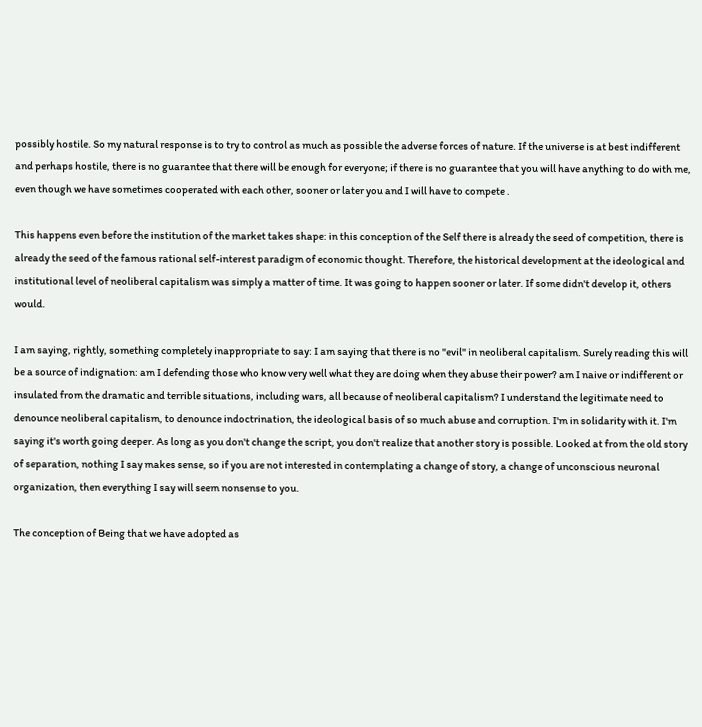possibly hostile. So my natural response is to try to control as much as possible the adverse forces of nature. If the universe is at best indifferent and perhaps hostile, there is no guarantee that there will be enough for everyone; if there is no guarantee that you will have anything to do with me, even though we have sometimes cooperated with each other, sooner or later you and I will have to compete .

This happens even before the institution of the market takes shape: in this conception of the Self there is already the seed of competition, there is already the seed of the famous rational self-interest paradigm of economic thought. Therefore, the historical development at the ideological and institutional level of neoliberal capitalism was simply a matter of time. It was going to happen sooner or later. If some didn't develop it, others would.

I am saying, rightly, something completely inappropriate to say: I am saying that there is no "evil" in neoliberal capitalism. Surely reading this will be a source of indignation: am I defending those who know very well what they are doing when they abuse their power? am I naive or indifferent or insulated from the dramatic and terrible situations, including wars, all because of neoliberal capitalism? I understand the legitimate need to denounce neoliberal capitalism, to denounce indoctrination, the ideological basis of so much abuse and corruption. I'm in solidarity with it. I'm saying it's worth going deeper. As long as you don't change the script, you don't realize that another story is possible. Looked at from the old story of separation, nothing I say makes sense, so if you are not interested in contemplating a change of story, a change of unconscious neuronal organization, then everything I say will seem nonsense to you.

The conception of Being that we have adopted as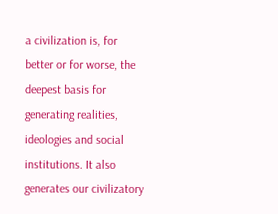a civilization is, for better or for worse, the deepest basis for generating realities, ideologies and social institutions. It also generates our civilizatory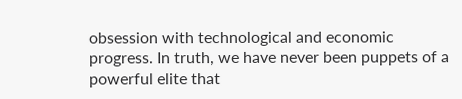obsession with technological and economic progress. In truth, we have never been puppets of a powerful elite that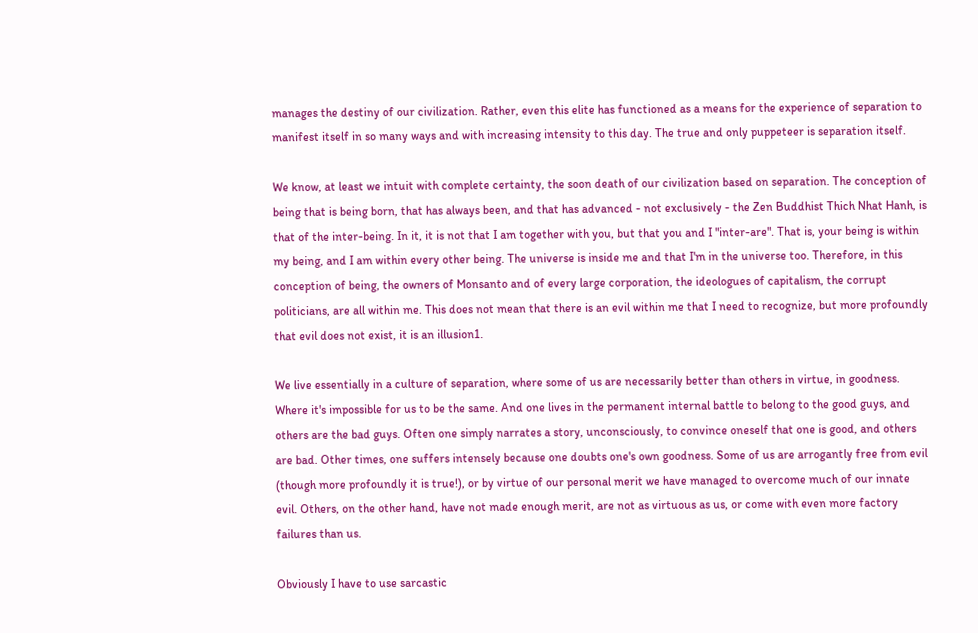manages the destiny of our civilization. Rather, even this elite has functioned as a means for the experience of separation to manifest itself in so many ways and with increasing intensity to this day. The true and only puppeteer is separation itself.

We know, at least we intuit with complete certainty, the soon death of our civilization based on separation. The conception of being that is being born, that has always been, and that has advanced - not exclusively - the Zen Buddhist Thich Nhat Hanh, is that of the inter-being. In it, it is not that I am together with you, but that you and I "inter-are". That is, your being is within my being, and I am within every other being. The universe is inside me and that I'm in the universe too. Therefore, in this conception of being, the owners of Monsanto and of every large corporation, the ideologues of capitalism, the corrupt politicians, are all within me. This does not mean that there is an evil within me that I need to recognize, but more profoundly that evil does not exist, it is an illusion1.

We live essentially in a culture of separation, where some of us are necessarily better than others in virtue, in goodness. Where it's impossible for us to be the same. And one lives in the permanent internal battle to belong to the good guys, and others are the bad guys. Often one simply narrates a story, unconsciously, to convince oneself that one is good, and others are bad. Other times, one suffers intensely because one doubts one's own goodness. Some of us are arrogantly free from evil (though more profoundly it is true!), or by virtue of our personal merit we have managed to overcome much of our innate evil. Others, on the other hand, have not made enough merit, are not as virtuous as us, or come with even more factory failures than us.

Obviously I have to use sarcastic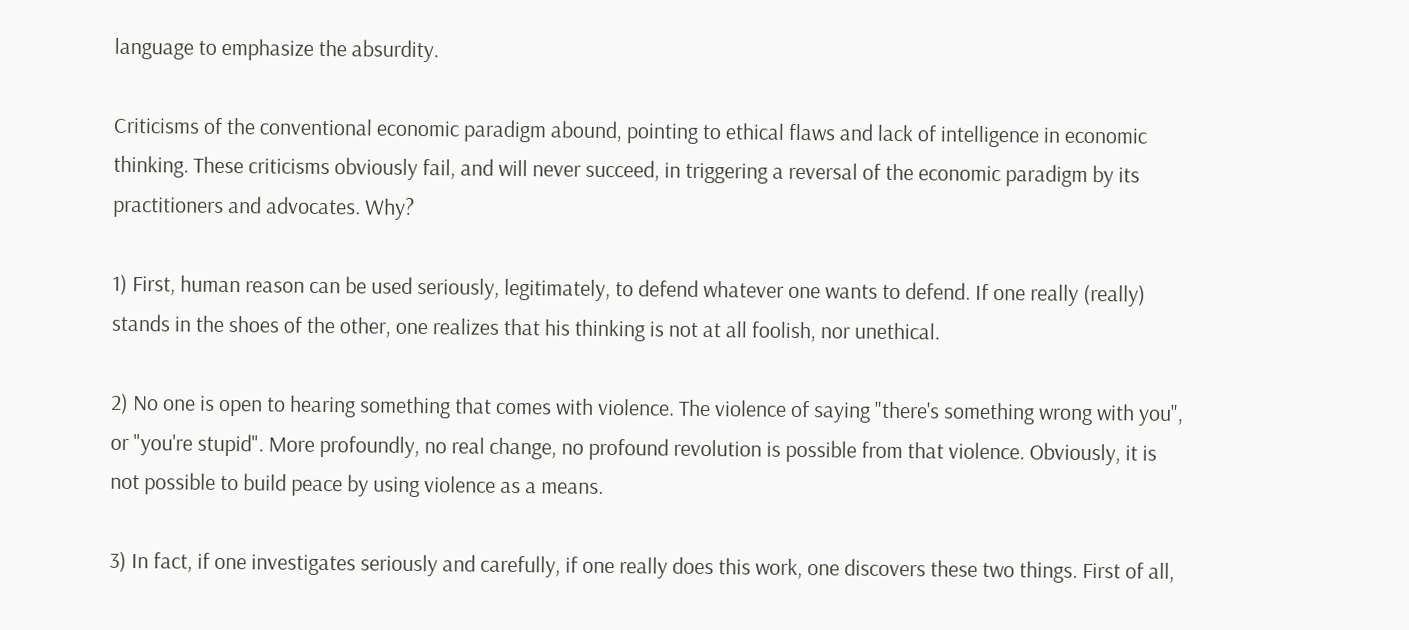language to emphasize the absurdity.

Criticisms of the conventional economic paradigm abound, pointing to ethical flaws and lack of intelligence in economic thinking. These criticisms obviously fail, and will never succeed, in triggering a reversal of the economic paradigm by its practitioners and advocates. Why?

1) First, human reason can be used seriously, legitimately, to defend whatever one wants to defend. If one really (really) stands in the shoes of the other, one realizes that his thinking is not at all foolish, nor unethical.

2) No one is open to hearing something that comes with violence. The violence of saying "there's something wrong with you", or "you're stupid". More profoundly, no real change, no profound revolution is possible from that violence. Obviously, it is not possible to build peace by using violence as a means.

3) In fact, if one investigates seriously and carefully, if one really does this work, one discovers these two things. First of all,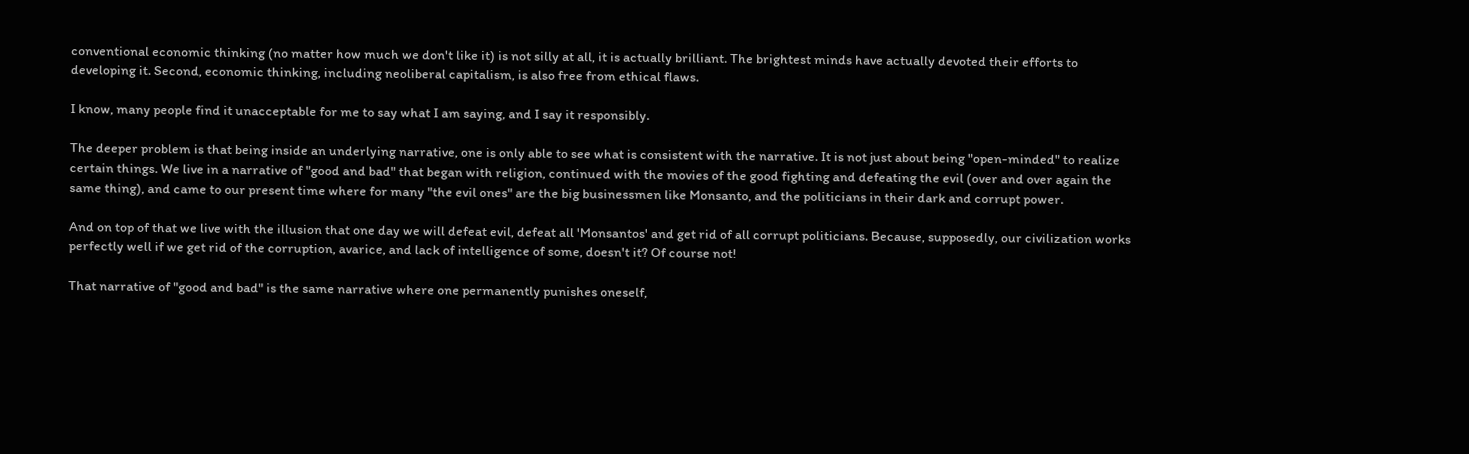conventional economic thinking (no matter how much we don't like it) is not silly at all, it is actually brilliant. The brightest minds have actually devoted their efforts to developing it. Second, economic thinking, including neoliberal capitalism, is also free from ethical flaws.

I know, many people find it unacceptable for me to say what I am saying, and I say it responsibly.

The deeper problem is that being inside an underlying narrative, one is only able to see what is consistent with the narrative. It is not just about being "open-minded" to realize certain things. We live in a narrative of "good and bad" that began with religion, continued with the movies of the good fighting and defeating the evil (over and over again the same thing), and came to our present time where for many "the evil ones" are the big businessmen like Monsanto, and the politicians in their dark and corrupt power.

And on top of that we live with the illusion that one day we will defeat evil, defeat all 'Monsantos' and get rid of all corrupt politicians. Because, supposedly, our civilization works perfectly well if we get rid of the corruption, avarice, and lack of intelligence of some, doesn't it? Of course not!

That narrative of "good and bad" is the same narrative where one permanently punishes oneself,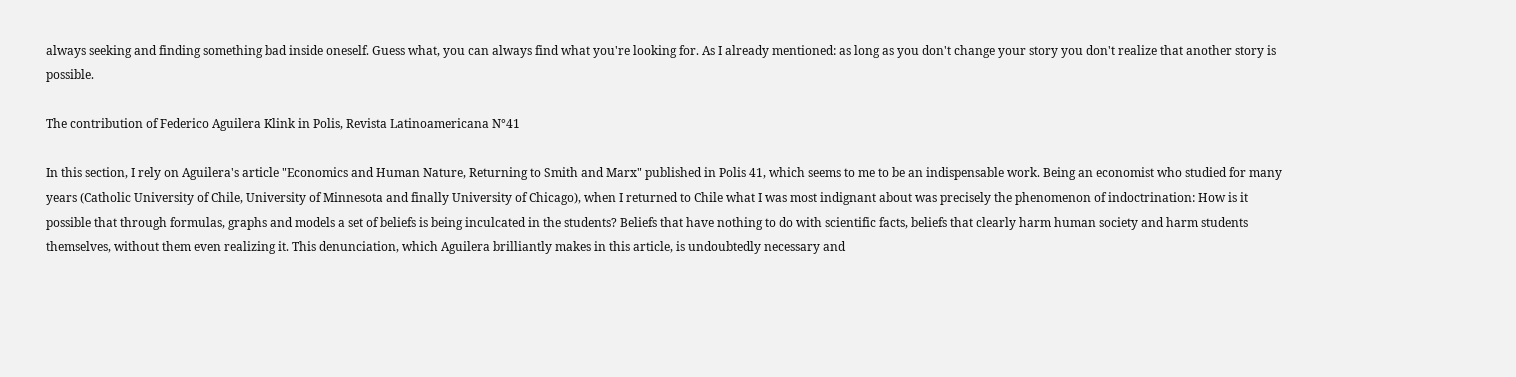always seeking and finding something bad inside oneself. Guess what, you can always find what you're looking for. As I already mentioned: as long as you don't change your story you don't realize that another story is possible.

The contribution of Federico Aguilera Klink in Polis, Revista Latinoamericana N°41

In this section, I rely on Aguilera's article "Economics and Human Nature, Returning to Smith and Marx" published in Polis 41, which seems to me to be an indispensable work. Being an economist who studied for many years (Catholic University of Chile, University of Minnesota and finally University of Chicago), when I returned to Chile what I was most indignant about was precisely the phenomenon of indoctrination: How is it possible that through formulas, graphs and models a set of beliefs is being inculcated in the students? Beliefs that have nothing to do with scientific facts, beliefs that clearly harm human society and harm students themselves, without them even realizing it. This denunciation, which Aguilera brilliantly makes in this article, is undoubtedly necessary and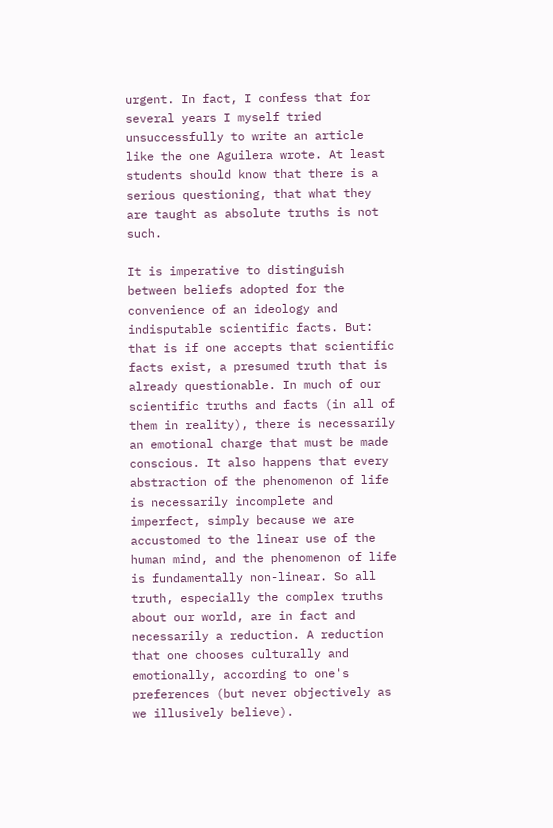urgent. In fact, I confess that for several years I myself tried unsuccessfully to write an article like the one Aguilera wrote. At least students should know that there is a serious questioning, that what they are taught as absolute truths is not such.

It is imperative to distinguish between beliefs adopted for the convenience of an ideology and indisputable scientific facts. But: that is if one accepts that scientific facts exist, a presumed truth that is already questionable. In much of our scientific truths and facts (in all of them in reality), there is necessarily an emotional charge that must be made conscious. It also happens that every abstraction of the phenomenon of life is necessarily incomplete and imperfect, simply because we are accustomed to the linear use of the human mind, and the phenomenon of life is fundamentally non-linear. So all truth, especially the complex truths about our world, are in fact and necessarily a reduction. A reduction that one chooses culturally and emotionally, according to one's preferences (but never objectively as we illusively believe).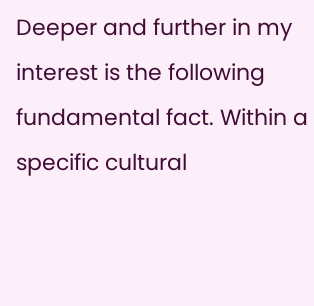Deeper and further in my interest is the following fundamental fact. Within a specific cultural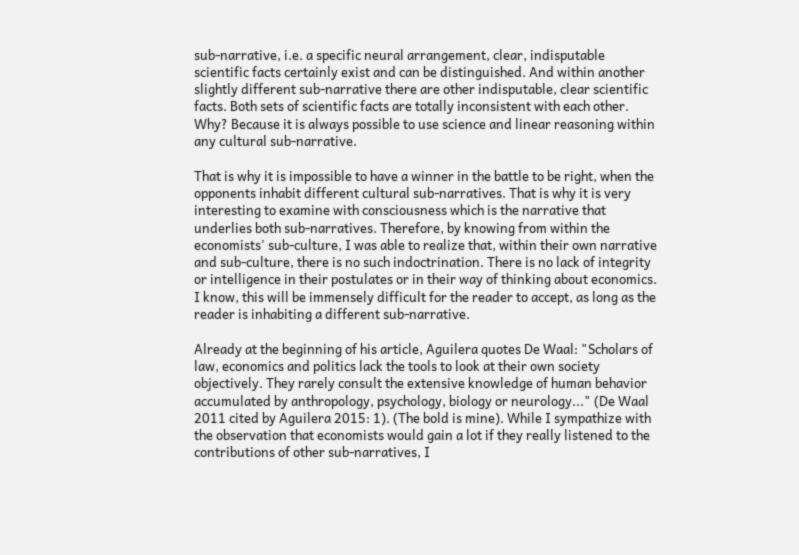sub-narrative, i.e. a specific neural arrangement, clear, indisputable scientific facts certainly exist and can be distinguished. And within another slightly different sub-narrative there are other indisputable, clear scientific facts. Both sets of scientific facts are totally inconsistent with each other. Why? Because it is always possible to use science and linear reasoning within any cultural sub-narrative.

That is why it is impossible to have a winner in the battle to be right, when the opponents inhabit different cultural sub-narratives. That is why it is very interesting to examine with consciousness which is the narrative that underlies both sub-narratives. Therefore, by knowing from within the economists' sub-culture, I was able to realize that, within their own narrative and sub-culture, there is no such indoctrination. There is no lack of integrity or intelligence in their postulates or in their way of thinking about economics. I know, this will be immensely difficult for the reader to accept, as long as the reader is inhabiting a different sub-narrative.

Already at the beginning of his article, Aguilera quotes De Waal: "Scholars of law, economics and politics lack the tools to look at their own society objectively. They rarely consult the extensive knowledge of human behavior accumulated by anthropology, psychology, biology or neurology..." (De Waal 2011 cited by Aguilera 2015: 1). (The bold is mine). While I sympathize with the observation that economists would gain a lot if they really listened to the contributions of other sub-narratives, I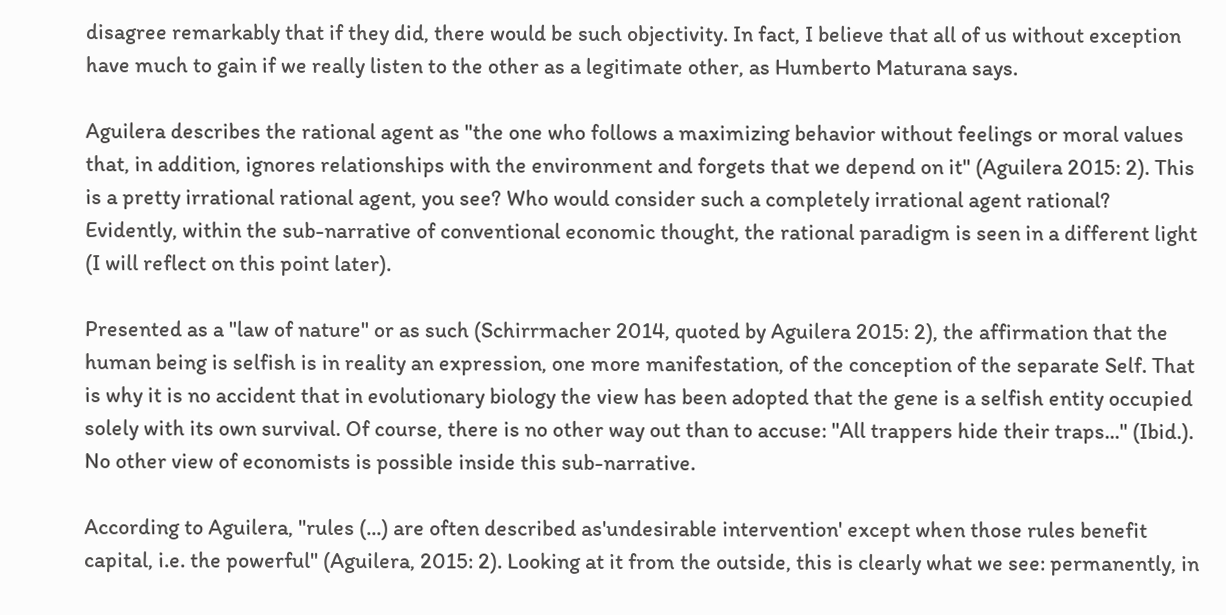disagree remarkably that if they did, there would be such objectivity. In fact, I believe that all of us without exception have much to gain if we really listen to the other as a legitimate other, as Humberto Maturana says.

Aguilera describes the rational agent as "the one who follows a maximizing behavior without feelings or moral values that, in addition, ignores relationships with the environment and forgets that we depend on it" (Aguilera 2015: 2). This is a pretty irrational rational agent, you see? Who would consider such a completely irrational agent rational? Evidently, within the sub-narrative of conventional economic thought, the rational paradigm is seen in a different light (I will reflect on this point later).

Presented as a "law of nature" or as such (Schirrmacher 2014, quoted by Aguilera 2015: 2), the affirmation that the human being is selfish is in reality an expression, one more manifestation, of the conception of the separate Self. That is why it is no accident that in evolutionary biology the view has been adopted that the gene is a selfish entity occupied solely with its own survival. Of course, there is no other way out than to accuse: "All trappers hide their traps..." (Ibid.). No other view of economists is possible inside this sub-narrative.

According to Aguilera, "rules (...) are often described as'undesirable intervention' except when those rules benefit capital, i.e. the powerful" (Aguilera, 2015: 2). Looking at it from the outside, this is clearly what we see: permanently, in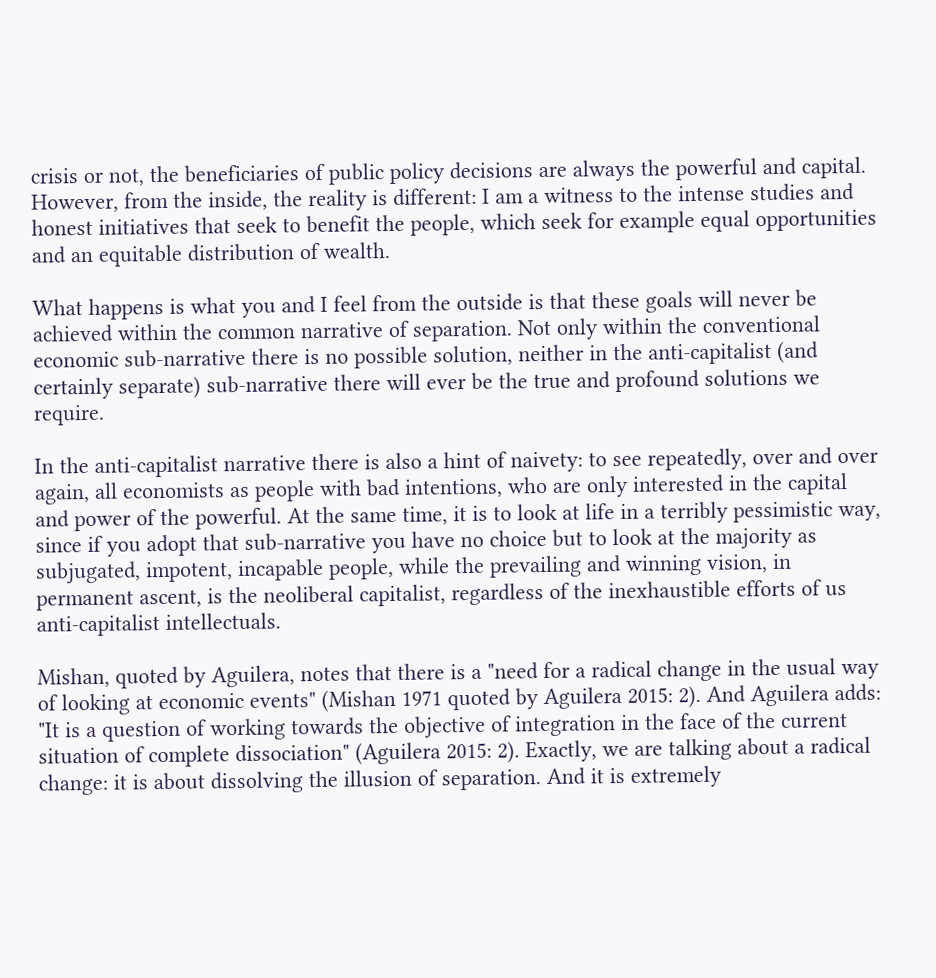crisis or not, the beneficiaries of public policy decisions are always the powerful and capital. However, from the inside, the reality is different: I am a witness to the intense studies and honest initiatives that seek to benefit the people, which seek for example equal opportunities and an equitable distribution of wealth.

What happens is what you and I feel from the outside is that these goals will never be achieved within the common narrative of separation. Not only within the conventional economic sub-narrative there is no possible solution, neither in the anti-capitalist (and certainly separate) sub-narrative there will ever be the true and profound solutions we require.

In the anti-capitalist narrative there is also a hint of naivety: to see repeatedly, over and over again, all economists as people with bad intentions, who are only interested in the capital and power of the powerful. At the same time, it is to look at life in a terribly pessimistic way, since if you adopt that sub-narrative you have no choice but to look at the majority as subjugated, impotent, incapable people, while the prevailing and winning vision, in permanent ascent, is the neoliberal capitalist, regardless of the inexhaustible efforts of us anti-capitalist intellectuals.

Mishan, quoted by Aguilera, notes that there is a "need for a radical change in the usual way of looking at economic events" (Mishan 1971 quoted by Aguilera 2015: 2). And Aguilera adds: "It is a question of working towards the objective of integration in the face of the current situation of complete dissociation" (Aguilera 2015: 2). Exactly, we are talking about a radical change: it is about dissolving the illusion of separation. And it is extremely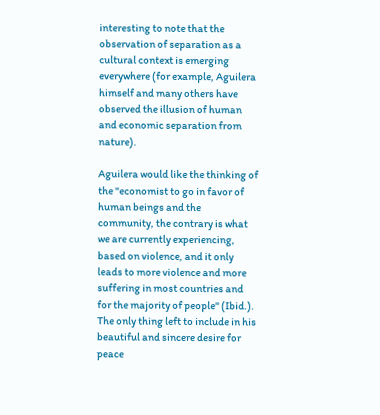interesting to note that the observation of separation as a cultural context is emerging everywhere (for example, Aguilera himself and many others have observed the illusion of human and economic separation from nature).

Aguilera would like the thinking of the "economist to go in favor of human beings and the community, the contrary is what we are currently experiencing, based on violence, and it only leads to more violence and more suffering in most countries and for the majority of people" (Ibid.). The only thing left to include in his beautiful and sincere desire for peace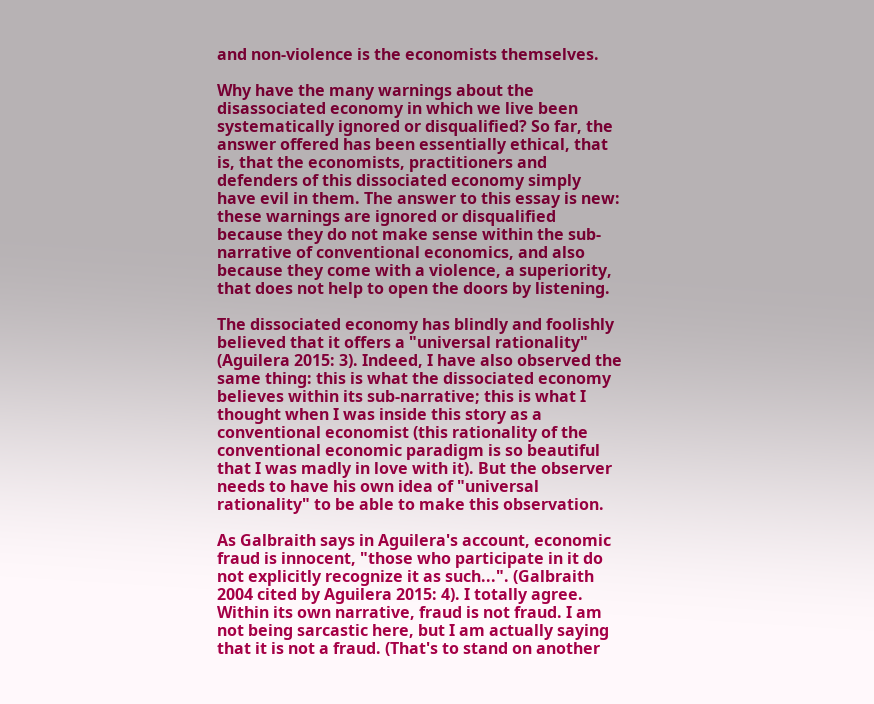and non-violence is the economists themselves.

Why have the many warnings about the disassociated economy in which we live been systematically ignored or disqualified? So far, the answer offered has been essentially ethical, that is, that the economists, practitioners and defenders of this dissociated economy simply have evil in them. The answer to this essay is new: these warnings are ignored or disqualified because they do not make sense within the sub-narrative of conventional economics, and also because they come with a violence, a superiority, that does not help to open the doors by listening.

The dissociated economy has blindly and foolishly believed that it offers a "universal rationality" (Aguilera 2015: 3). Indeed, I have also observed the same thing: this is what the dissociated economy believes within its sub-narrative; this is what I thought when I was inside this story as a conventional economist (this rationality of the conventional economic paradigm is so beautiful that I was madly in love with it). But the observer needs to have his own idea of "universal rationality" to be able to make this observation.

As Galbraith says in Aguilera's account, economic fraud is innocent, "those who participate in it do not explicitly recognize it as such...". (Galbraith 2004 cited by Aguilera 2015: 4). I totally agree. Within its own narrative, fraud is not fraud. I am not being sarcastic here, but I am actually saying that it is not a fraud. (That's to stand on another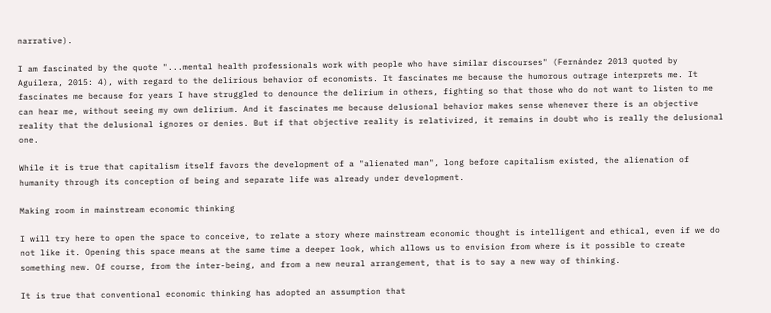narrative).

I am fascinated by the quote "...mental health professionals work with people who have similar discourses" (Fernández 2013 quoted by Aguilera, 2015: 4), with regard to the delirious behavior of economists. It fascinates me because the humorous outrage interprets me. It fascinates me because for years I have struggled to denounce the delirium in others, fighting so that those who do not want to listen to me can hear me, without seeing my own delirium. And it fascinates me because delusional behavior makes sense whenever there is an objective reality that the delusional ignores or denies. But if that objective reality is relativized, it remains in doubt who is really the delusional one.

While it is true that capitalism itself favors the development of a "alienated man", long before capitalism existed, the alienation of humanity through its conception of being and separate life was already under development.

Making room in mainstream economic thinking

I will try here to open the space to conceive, to relate a story where mainstream economic thought is intelligent and ethical, even if we do not like it. Opening this space means at the same time a deeper look, which allows us to envision from where is it possible to create something new. Of course, from the inter-being, and from a new neural arrangement, that is to say a new way of thinking.

It is true that conventional economic thinking has adopted an assumption that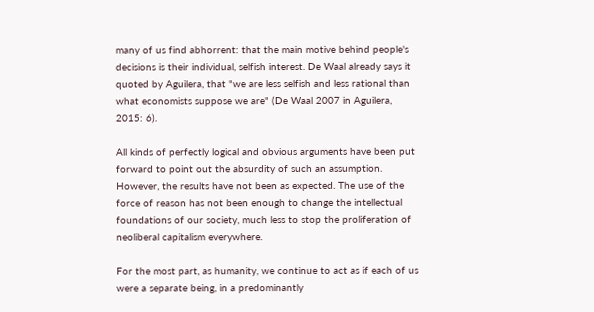many of us find abhorrent: that the main motive behind people's decisions is their individual, selfish interest. De Waal already says it quoted by Aguilera, that "we are less selfish and less rational than what economists suppose we are" (De Waal 2007 in Aguilera, 2015: 6).

All kinds of perfectly logical and obvious arguments have been put forward to point out the absurdity of such an assumption. However, the results have not been as expected. The use of the force of reason has not been enough to change the intellectual foundations of our society, much less to stop the proliferation of neoliberal capitalism everywhere.

For the most part, as humanity, we continue to act as if each of us were a separate being, in a predominantly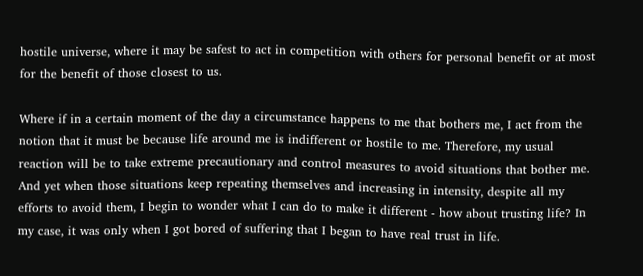hostile universe, where it may be safest to act in competition with others for personal benefit or at most for the benefit of those closest to us.

Where if in a certain moment of the day a circumstance happens to me that bothers me, I act from the notion that it must be because life around me is indifferent or hostile to me. Therefore, my usual reaction will be to take extreme precautionary and control measures to avoid situations that bother me. And yet when those situations keep repeating themselves and increasing in intensity, despite all my efforts to avoid them, I begin to wonder what I can do to make it different - how about trusting life? In my case, it was only when I got bored of suffering that I began to have real trust in life.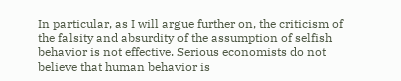In particular, as I will argue further on, the criticism of the falsity and absurdity of the assumption of selfish behavior is not effective. Serious economists do not believe that human behavior is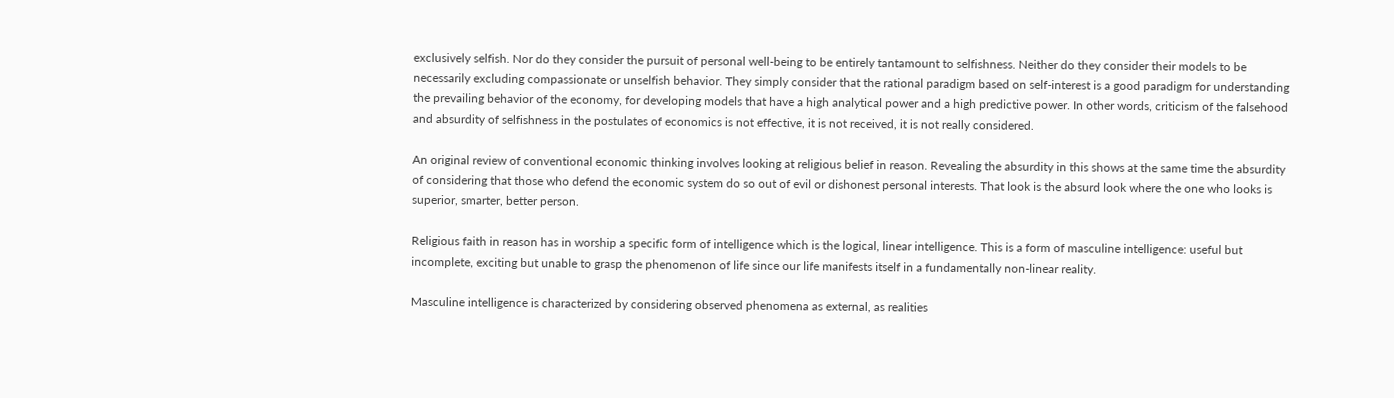exclusively selfish. Nor do they consider the pursuit of personal well-being to be entirely tantamount to selfishness. Neither do they consider their models to be necessarily excluding compassionate or unselfish behavior. They simply consider that the rational paradigm based on self-interest is a good paradigm for understanding the prevailing behavior of the economy, for developing models that have a high analytical power and a high predictive power. In other words, criticism of the falsehood and absurdity of selfishness in the postulates of economics is not effective, it is not received, it is not really considered.

An original review of conventional economic thinking involves looking at religious belief in reason. Revealing the absurdity in this shows at the same time the absurdity of considering that those who defend the economic system do so out of evil or dishonest personal interests. That look is the absurd look where the one who looks is superior, smarter, better person.

Religious faith in reason has in worship a specific form of intelligence which is the logical, linear intelligence. This is a form of masculine intelligence: useful but incomplete, exciting but unable to grasp the phenomenon of life since our life manifests itself in a fundamentally non-linear reality.

Masculine intelligence is characterized by considering observed phenomena as external, as realities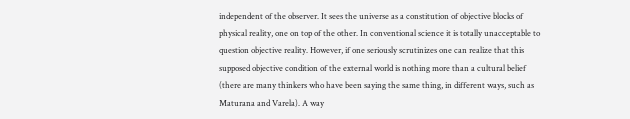independent of the observer. It sees the universe as a constitution of objective blocks of physical reality, one on top of the other. In conventional science it is totally unacceptable to question objective reality. However, if one seriously scrutinizes one can realize that this supposed objective condition of the external world is nothing more than a cultural belief (there are many thinkers who have been saying the same thing, in different ways, such as Maturana and Varela). A way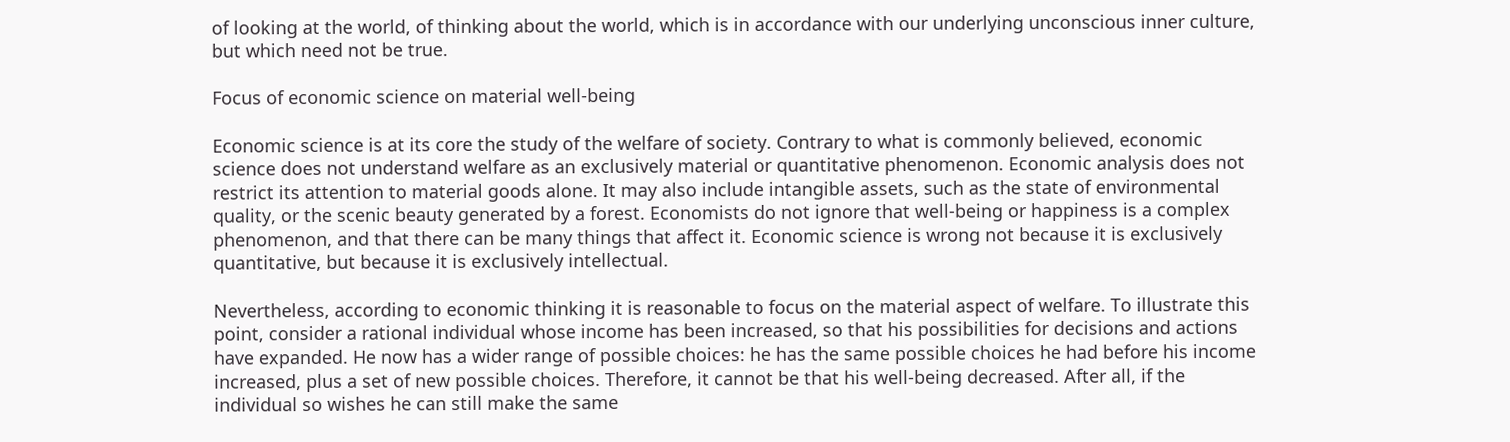of looking at the world, of thinking about the world, which is in accordance with our underlying unconscious inner culture, but which need not be true.

Focus of economic science on material well-being

Economic science is at its core the study of the welfare of society. Contrary to what is commonly believed, economic science does not understand welfare as an exclusively material or quantitative phenomenon. Economic analysis does not restrict its attention to material goods alone. It may also include intangible assets, such as the state of environmental quality, or the scenic beauty generated by a forest. Economists do not ignore that well-being or happiness is a complex phenomenon, and that there can be many things that affect it. Economic science is wrong not because it is exclusively quantitative, but because it is exclusively intellectual.

Nevertheless, according to economic thinking it is reasonable to focus on the material aspect of welfare. To illustrate this point, consider a rational individual whose income has been increased, so that his possibilities for decisions and actions have expanded. He now has a wider range of possible choices: he has the same possible choices he had before his income increased, plus a set of new possible choices. Therefore, it cannot be that his well-being decreased. After all, if the individual so wishes he can still make the same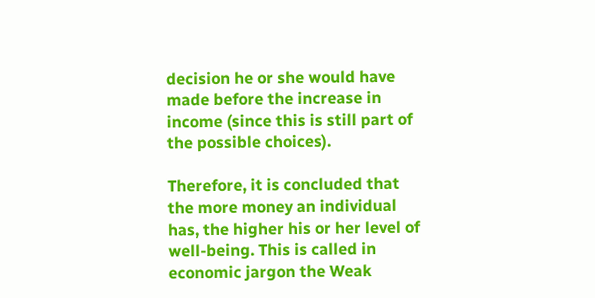decision he or she would have made before the increase in income (since this is still part of the possible choices).

Therefore, it is concluded that the more money an individual has, the higher his or her level of well-being. This is called in economic jargon the Weak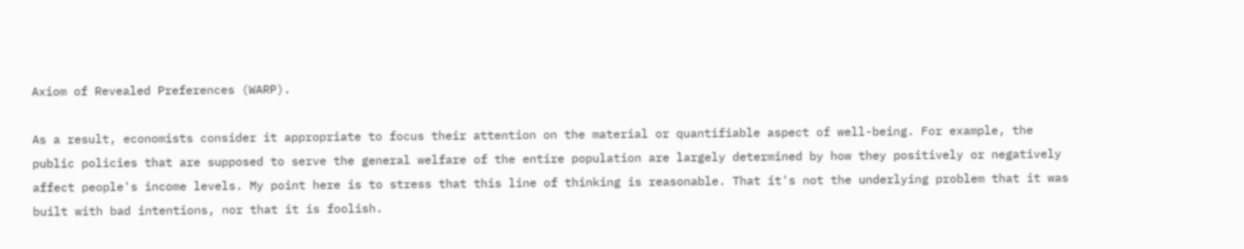Axiom of Revealed Preferences (WARP).

As a result, economists consider it appropriate to focus their attention on the material or quantifiable aspect of well-being. For example, the public policies that are supposed to serve the general welfare of the entire population are largely determined by how they positively or negatively affect people's income levels. My point here is to stress that this line of thinking is reasonable. That it's not the underlying problem that it was built with bad intentions, nor that it is foolish.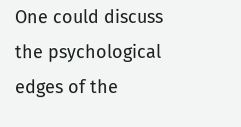One could discuss the psychological edges of the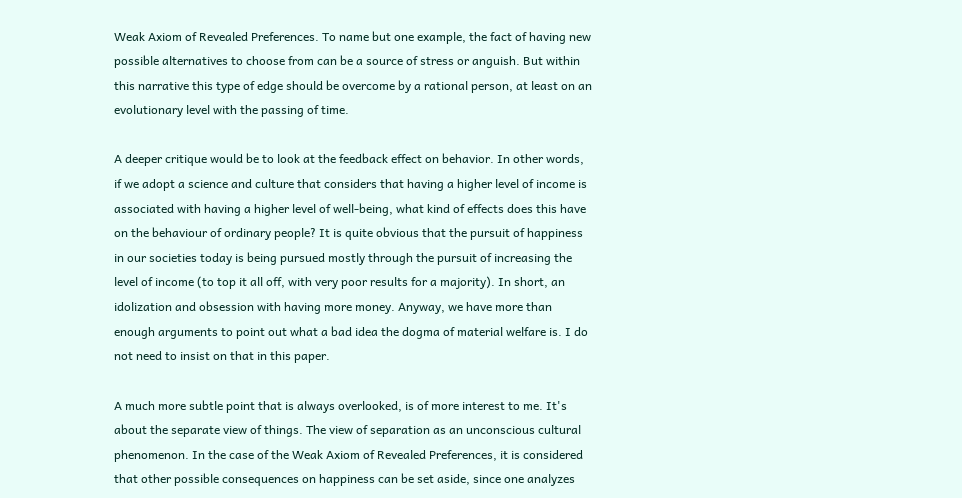Weak Axiom of Revealed Preferences. To name but one example, the fact of having new possible alternatives to choose from can be a source of stress or anguish. But within this narrative this type of edge should be overcome by a rational person, at least on an evolutionary level with the passing of time.

A deeper critique would be to look at the feedback effect on behavior. In other words, if we adopt a science and culture that considers that having a higher level of income is associated with having a higher level of well-being, what kind of effects does this have on the behaviour of ordinary people? It is quite obvious that the pursuit of happiness in our societies today is being pursued mostly through the pursuit of increasing the level of income (to top it all off, with very poor results for a majority). In short, an idolization and obsession with having more money. Anyway, we have more than enough arguments to point out what a bad idea the dogma of material welfare is. I do not need to insist on that in this paper.

A much more subtle point that is always overlooked, is of more interest to me. It's about the separate view of things. The view of separation as an unconscious cultural phenomenon. In the case of the Weak Axiom of Revealed Preferences, it is considered that other possible consequences on happiness can be set aside, since one analyzes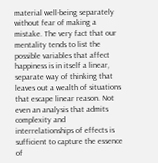material well-being separately without fear of making a mistake. The very fact that our mentality tends to list the possible variables that affect happiness is in itself a linear, separate way of thinking that leaves out a wealth of situations that escape linear reason. Not even an analysis that admits complexity and interrelationships of effects is sufficient to capture the essence of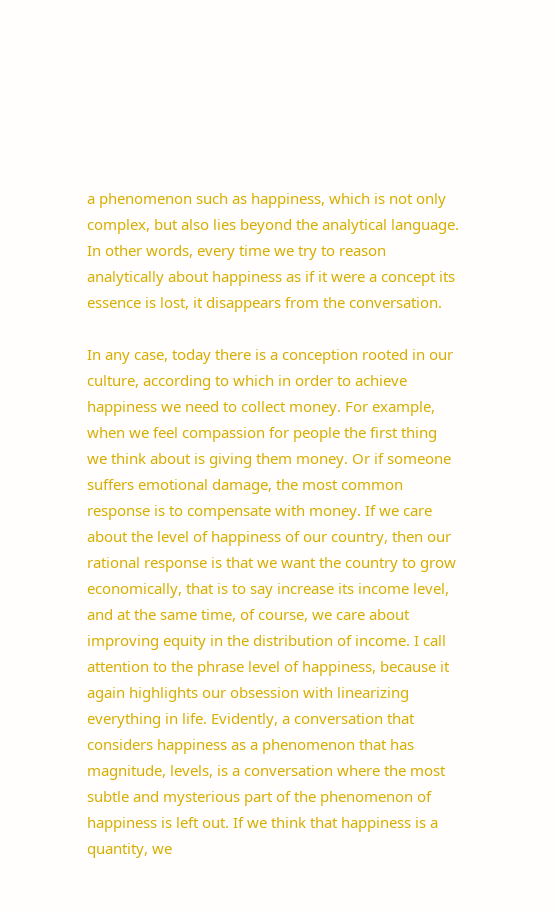a phenomenon such as happiness, which is not only complex, but also lies beyond the analytical language. In other words, every time we try to reason analytically about happiness as if it were a concept its essence is lost, it disappears from the conversation.

In any case, today there is a conception rooted in our culture, according to which in order to achieve happiness we need to collect money. For example, when we feel compassion for people the first thing we think about is giving them money. Or if someone suffers emotional damage, the most common response is to compensate with money. If we care about the level of happiness of our country, then our rational response is that we want the country to grow economically, that is to say increase its income level, and at the same time, of course, we care about improving equity in the distribution of income. I call attention to the phrase level of happiness, because it again highlights our obsession with linearizing everything in life. Evidently, a conversation that considers happiness as a phenomenon that has magnitude, levels, is a conversation where the most subtle and mysterious part of the phenomenon of happiness is left out. If we think that happiness is a quantity, we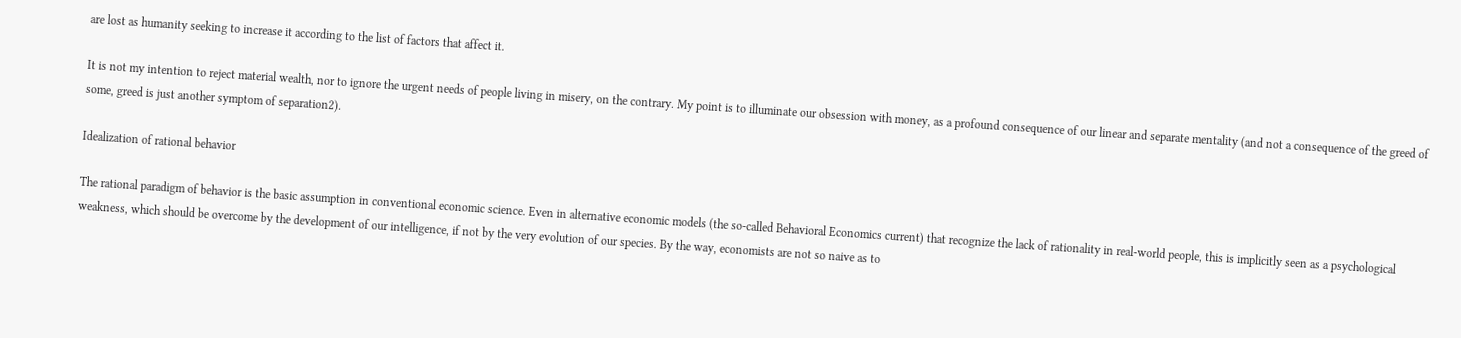are lost as humanity seeking to increase it according to the list of factors that affect it.

It is not my intention to reject material wealth, nor to ignore the urgent needs of people living in misery, on the contrary. My point is to illuminate our obsession with money, as a profound consequence of our linear and separate mentality (and not a consequence of the greed of some, greed is just another symptom of separation2).

Idealization of rational behavior

The rational paradigm of behavior is the basic assumption in conventional economic science. Even in alternative economic models (the so-called Behavioral Economics current) that recognize the lack of rationality in real-world people, this is implicitly seen as a psychological weakness, which should be overcome by the development of our intelligence, if not by the very evolution of our species. By the way, economists are not so naive as to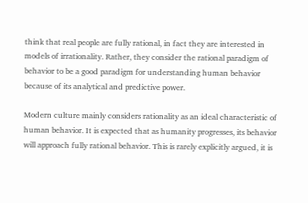think that real people are fully rational, in fact they are interested in models of irrationality. Rather, they consider the rational paradigm of behavior to be a good paradigm for understanding human behavior because of its analytical and predictive power.

Modern culture mainly considers rationality as an ideal characteristic of human behavior. It is expected that as humanity progresses, its behavior will approach fully rational behavior. This is rarely explicitly argued, it is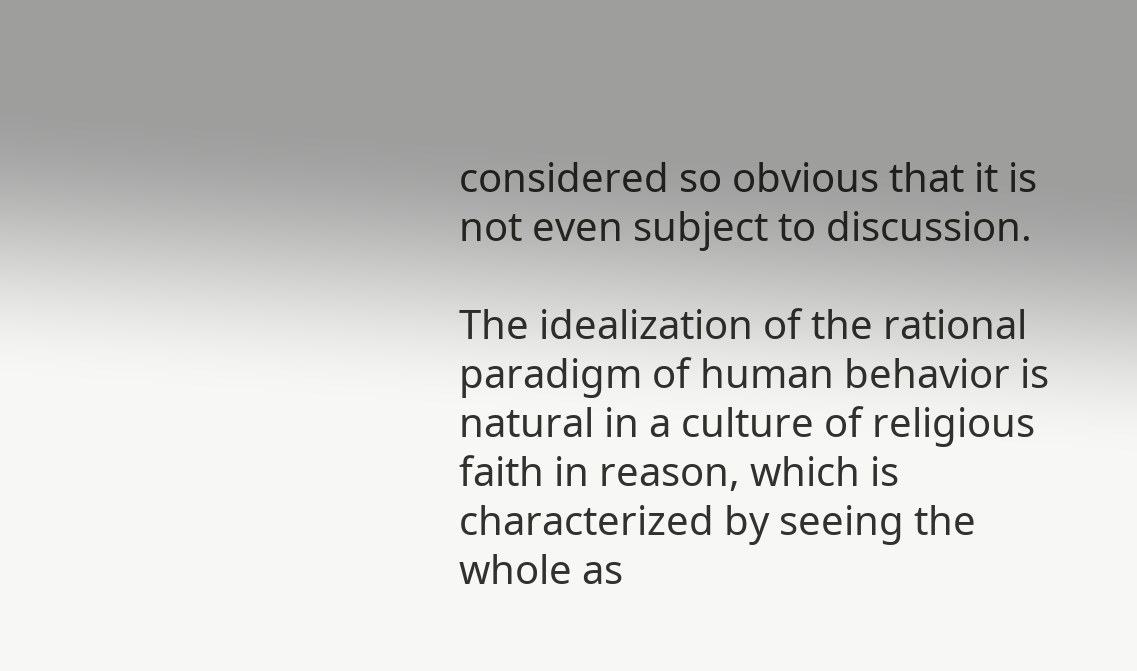considered so obvious that it is not even subject to discussion.

The idealization of the rational paradigm of human behavior is natural in a culture of religious faith in reason, which is characterized by seeing the whole as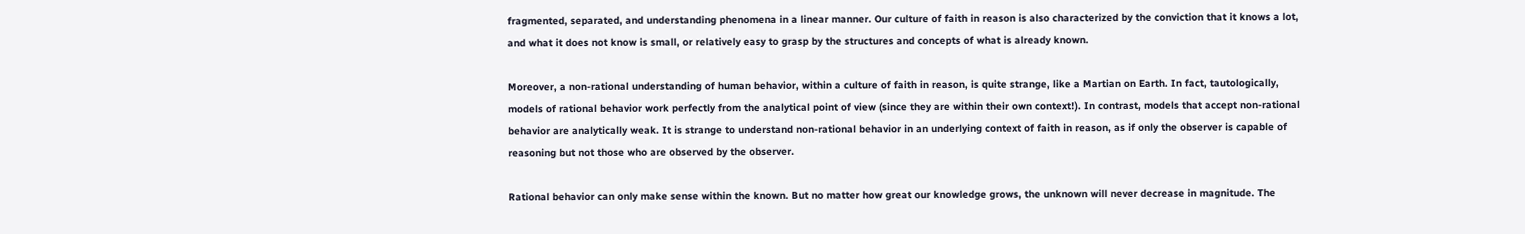fragmented, separated, and understanding phenomena in a linear manner. Our culture of faith in reason is also characterized by the conviction that it knows a lot, and what it does not know is small, or relatively easy to grasp by the structures and concepts of what is already known.

Moreover, a non-rational understanding of human behavior, within a culture of faith in reason, is quite strange, like a Martian on Earth. In fact, tautologically, models of rational behavior work perfectly from the analytical point of view (since they are within their own context!). In contrast, models that accept non-rational behavior are analytically weak. It is strange to understand non-rational behavior in an underlying context of faith in reason, as if only the observer is capable of reasoning but not those who are observed by the observer.

Rational behavior can only make sense within the known. But no matter how great our knowledge grows, the unknown will never decrease in magnitude. The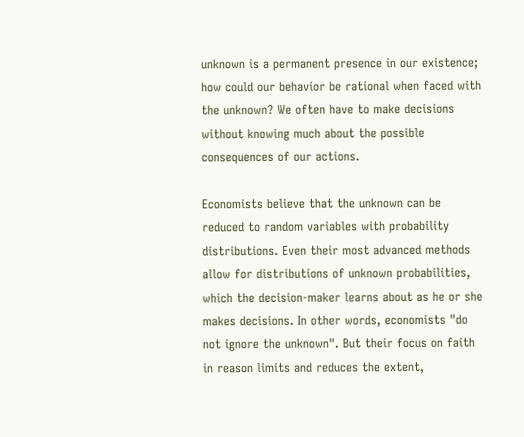unknown is a permanent presence in our existence; how could our behavior be rational when faced with the unknown? We often have to make decisions without knowing much about the possible consequences of our actions.

Economists believe that the unknown can be reduced to random variables with probability distributions. Even their most advanced methods allow for distributions of unknown probabilities, which the decision-maker learns about as he or she makes decisions. In other words, economists "do not ignore the unknown". But their focus on faith in reason limits and reduces the extent,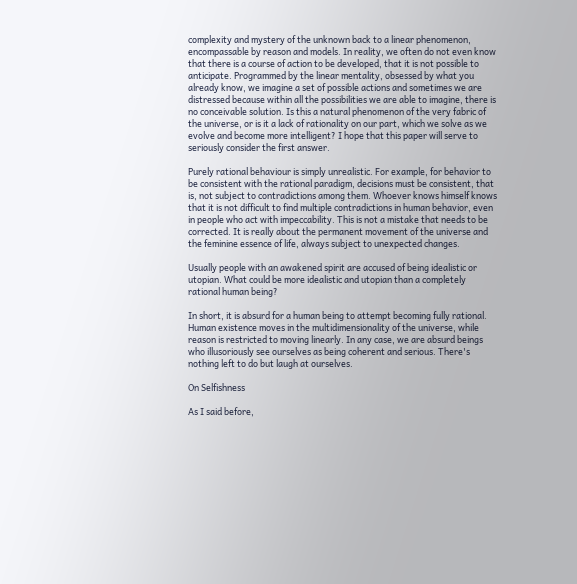complexity and mystery of the unknown back to a linear phenomenon, encompassable by reason and models. In reality, we often do not even know that there is a course of action to be developed, that it is not possible to anticipate. Programmed by the linear mentality, obsessed by what you already know, we imagine a set of possible actions and sometimes we are distressed because within all the possibilities we are able to imagine, there is no conceivable solution. Is this a natural phenomenon of the very fabric of the universe, or is it a lack of rationality on our part, which we solve as we evolve and become more intelligent? I hope that this paper will serve to seriously consider the first answer.

Purely rational behaviour is simply unrealistic. For example, for behavior to be consistent with the rational paradigm, decisions must be consistent, that is, not subject to contradictions among them. Whoever knows himself knows that it is not difficult to find multiple contradictions in human behavior, even in people who act with impeccability. This is not a mistake that needs to be corrected. It is really about the permanent movement of the universe and the feminine essence of life, always subject to unexpected changes.

Usually people with an awakened spirit are accused of being idealistic or utopian. What could be more idealistic and utopian than a completely rational human being?

In short, it is absurd for a human being to attempt becoming fully rational. Human existence moves in the multidimensionality of the universe, while reason is restricted to moving linearly. In any case, we are absurd beings who illusoriously see ourselves as being coherent and serious. There's nothing left to do but laugh at ourselves.

On Selfishness

As I said before,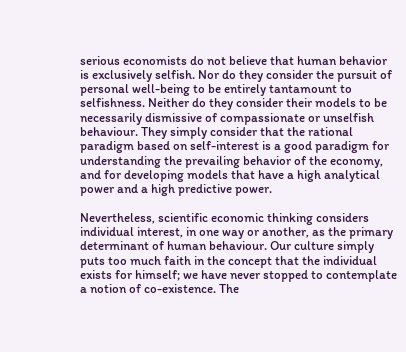serious economists do not believe that human behavior is exclusively selfish. Nor do they consider the pursuit of personal well-being to be entirely tantamount to selfishness. Neither do they consider their models to be necessarily dismissive of compassionate or unselfish behaviour. They simply consider that the rational paradigm based on self-interest is a good paradigm for understanding the prevailing behavior of the economy, and for developing models that have a high analytical power and a high predictive power.

Nevertheless, scientific economic thinking considers individual interest, in one way or another, as the primary determinant of human behaviour. Our culture simply puts too much faith in the concept that the individual exists for himself; we have never stopped to contemplate a notion of co-existence. The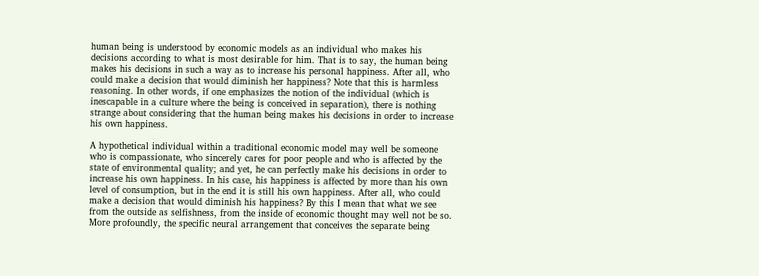human being is understood by economic models as an individual who makes his decisions according to what is most desirable for him. That is to say, the human being makes his decisions in such a way as to increase his personal happiness. After all, who could make a decision that would diminish her happiness? Note that this is harmless reasoning. In other words, if one emphasizes the notion of the individual (which is inescapable in a culture where the being is conceived in separation), there is nothing strange about considering that the human being makes his decisions in order to increase his own happiness.

A hypothetical individual within a traditional economic model may well be someone who is compassionate, who sincerely cares for poor people and who is affected by the state of environmental quality; and yet, he can perfectly make his decisions in order to increase his own happiness. In his case, his happiness is affected by more than his own level of consumption, but in the end it is still his own happiness. After all, who could make a decision that would diminish his happiness? By this I mean that what we see from the outside as selfishness, from the inside of economic thought may well not be so. More profoundly, the specific neural arrangement that conceives the separate being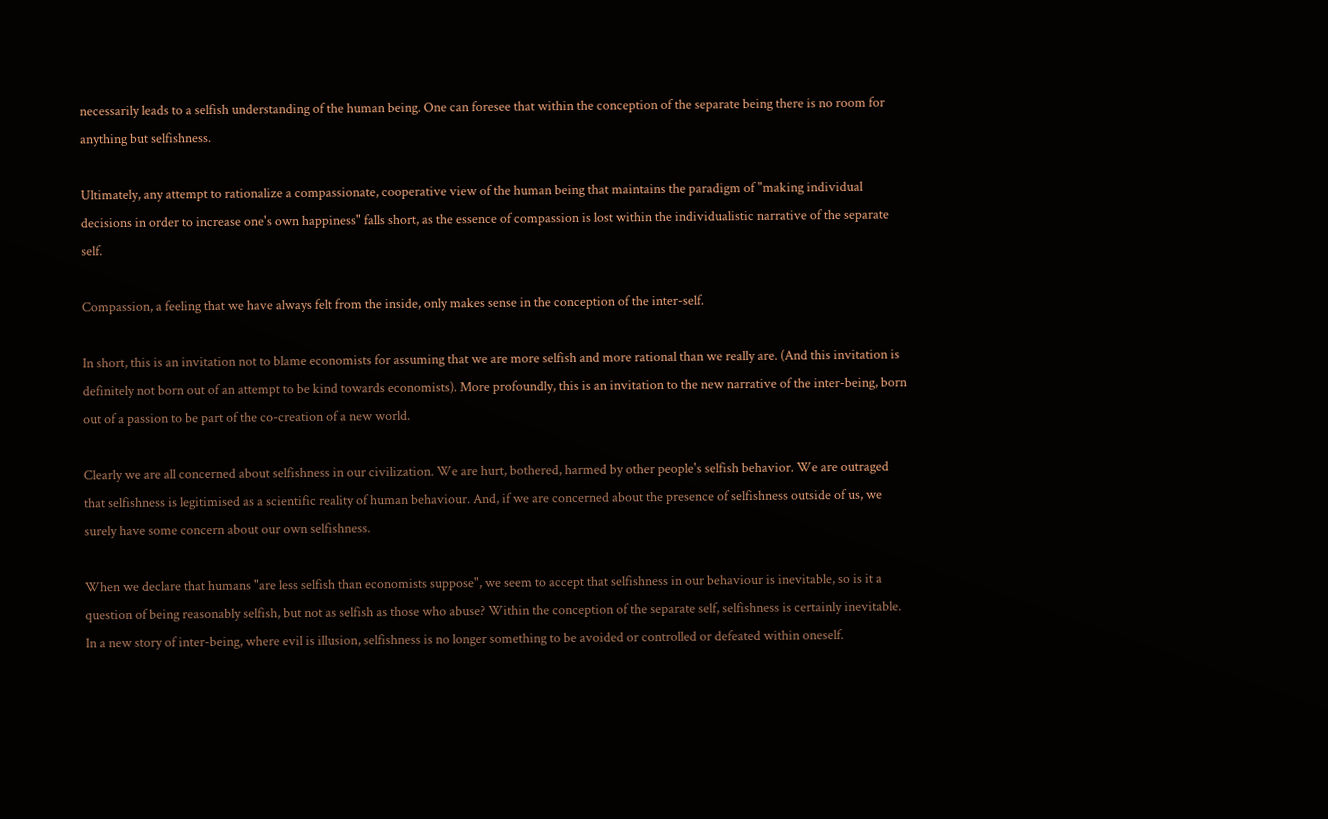necessarily leads to a selfish understanding of the human being. One can foresee that within the conception of the separate being there is no room for anything but selfishness.

Ultimately, any attempt to rationalize a compassionate, cooperative view of the human being that maintains the paradigm of "making individual decisions in order to increase one's own happiness" falls short, as the essence of compassion is lost within the individualistic narrative of the separate self.

Compassion, a feeling that we have always felt from the inside, only makes sense in the conception of the inter-self.

In short, this is an invitation not to blame economists for assuming that we are more selfish and more rational than we really are. (And this invitation is definitely not born out of an attempt to be kind towards economists). More profoundly, this is an invitation to the new narrative of the inter-being, born out of a passion to be part of the co-creation of a new world.

Clearly we are all concerned about selfishness in our civilization. We are hurt, bothered, harmed by other people's selfish behavior. We are outraged that selfishness is legitimised as a scientific reality of human behaviour. And, if we are concerned about the presence of selfishness outside of us, we surely have some concern about our own selfishness.

When we declare that humans "are less selfish than economists suppose", we seem to accept that selfishness in our behaviour is inevitable, so is it a question of being reasonably selfish, but not as selfish as those who abuse? Within the conception of the separate self, selfishness is certainly inevitable. In a new story of inter-being, where evil is illusion, selfishness is no longer something to be avoided or controlled or defeated within oneself.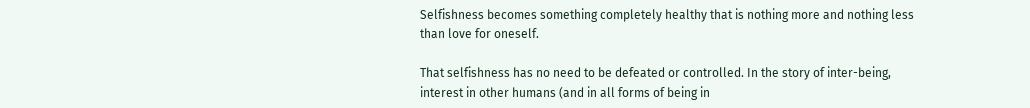Selfishness becomes something completely healthy that is nothing more and nothing less than love for oneself.

That selfishness has no need to be defeated or controlled. In the story of inter-being, interest in other humans (and in all forms of being in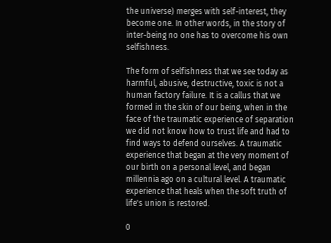the universe) merges with self-interest, they become one. In other words, in the story of inter-being no one has to overcome his own selfishness.

The form of selfishness that we see today as harmful, abusive, destructive, toxic is not a human factory failure. It is a callus that we formed in the skin of our being, when in the face of the traumatic experience of separation we did not know how to trust life and had to find ways to defend ourselves. A traumatic experience that began at the very moment of our birth on a personal level, and began millennia ago on a cultural level. A traumatic experience that heals when the soft truth of life's union is restored.

0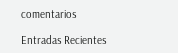comentarios

Entradas Recientes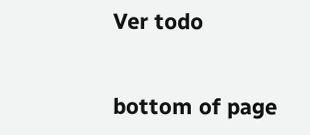Ver todo


bottom of page